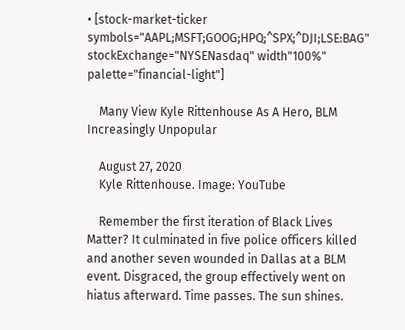• [stock-market-ticker symbols="AAPL;MSFT;GOOG;HPQ;^SPX;^DJI;LSE:BAG" stockExchange="NYSENasdaq" width"100%" palette="financial-light"]

    Many View Kyle Rittenhouse As A Hero, BLM Increasingly Unpopular

    August 27, 2020
    Kyle Rittenhouse. Image: YouTube

    Remember the first iteration of Black Lives Matter? It culminated in five police officers killed and another seven wounded in Dallas at a BLM event. Disgraced, the group effectively went on hiatus afterward. Time passes. The sun shines.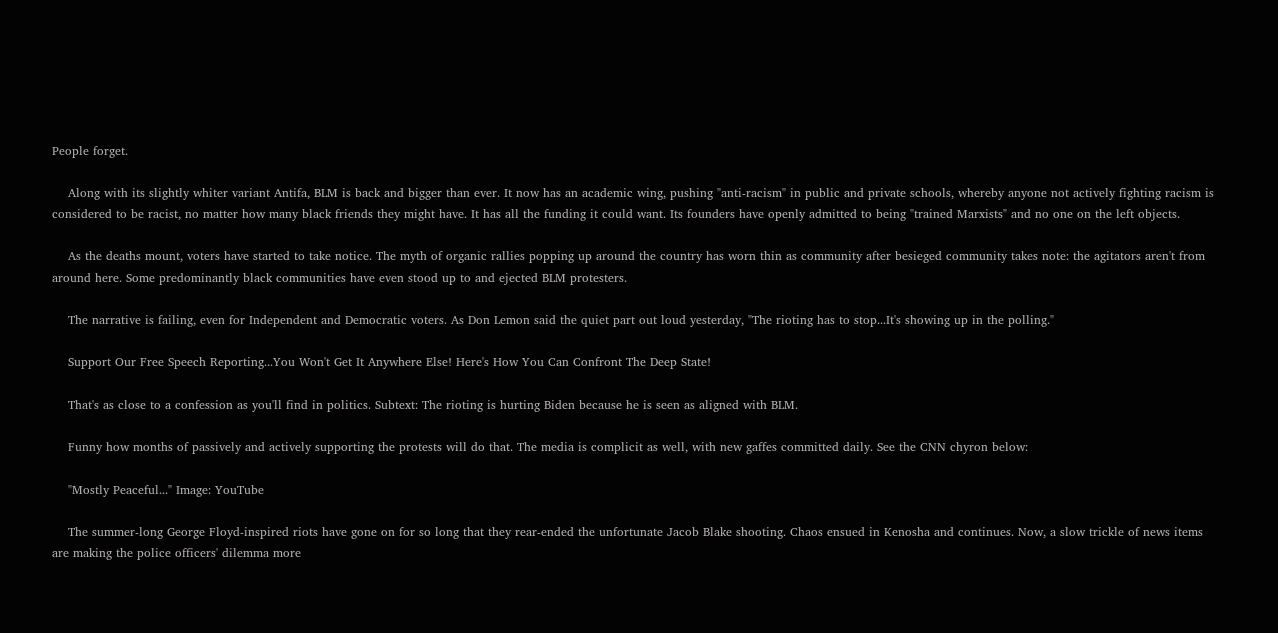People forget.

    Along with its slightly whiter variant Antifa, BLM is back and bigger than ever. It now has an academic wing, pushing "anti-racism" in public and private schools, whereby anyone not actively fighting racism is considered to be racist, no matter how many black friends they might have. It has all the funding it could want. Its founders have openly admitted to being "trained Marxists" and no one on the left objects.

    As the deaths mount, voters have started to take notice. The myth of organic rallies popping up around the country has worn thin as community after besieged community takes note: the agitators aren't from around here. Some predominantly black communities have even stood up to and ejected BLM protesters.

    The narrative is failing, even for Independent and Democratic voters. As Don Lemon said the quiet part out loud yesterday, "The rioting has to stop...It's showing up in the polling."

    Support Our Free Speech Reporting...You Won't Get It Anywhere Else! Here's How You Can Confront The Deep State!

    That's as close to a confession as you'll find in politics. Subtext: The rioting is hurting Biden because he is seen as aligned with BLM.

    Funny how months of passively and actively supporting the protests will do that. The media is complicit as well, with new gaffes committed daily. See the CNN chyron below:

    "Mostly Peaceful..." Image: YouTube

    The summer-long George Floyd-inspired riots have gone on for so long that they rear-ended the unfortunate Jacob Blake shooting. Chaos ensued in Kenosha and continues. Now, a slow trickle of news items are making the police officers' dilemma more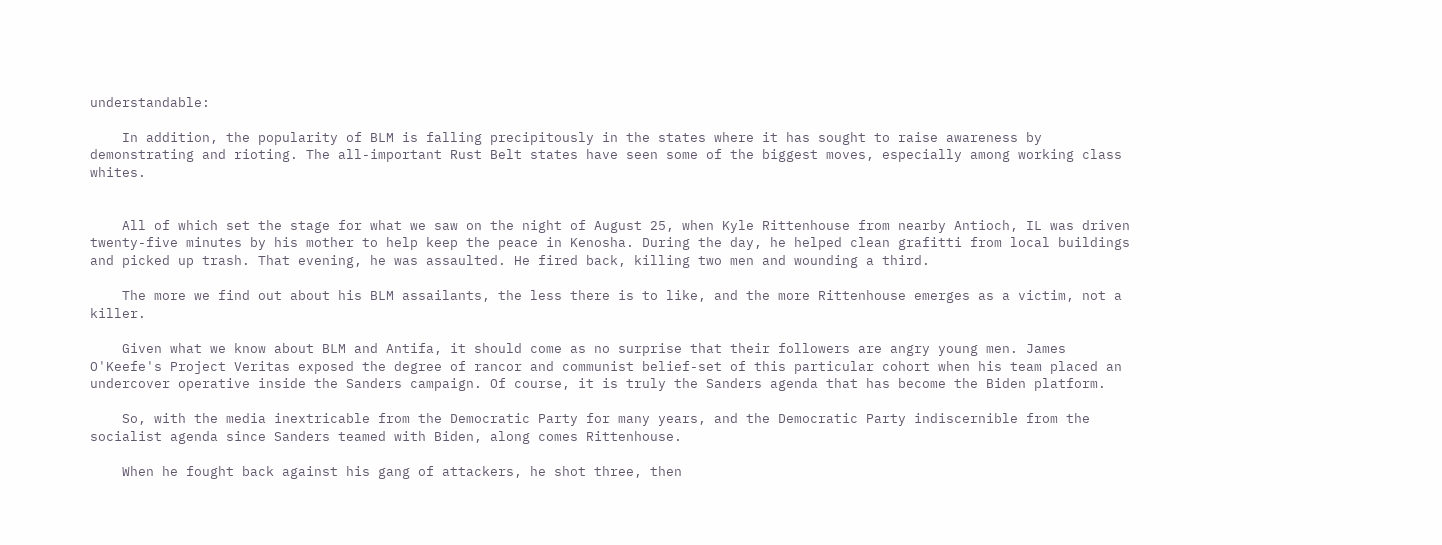understandable:

    In addition, the popularity of BLM is falling precipitously in the states where it has sought to raise awareness by demonstrating and rioting. The all-important Rust Belt states have seen some of the biggest moves, especially among working class whites.


    All of which set the stage for what we saw on the night of August 25, when Kyle Rittenhouse from nearby Antioch, IL was driven twenty-five minutes by his mother to help keep the peace in Kenosha. During the day, he helped clean grafitti from local buildings and picked up trash. That evening, he was assaulted. He fired back, killing two men and wounding a third.

    The more we find out about his BLM assailants, the less there is to like, and the more Rittenhouse emerges as a victim, not a killer.

    Given what we know about BLM and Antifa, it should come as no surprise that their followers are angry young men. James O'Keefe's Project Veritas exposed the degree of rancor and communist belief-set of this particular cohort when his team placed an undercover operative inside the Sanders campaign. Of course, it is truly the Sanders agenda that has become the Biden platform.

    So, with the media inextricable from the Democratic Party for many years, and the Democratic Party indiscernible from the socialist agenda since Sanders teamed with Biden, along comes Rittenhouse.

    When he fought back against his gang of attackers, he shot three, then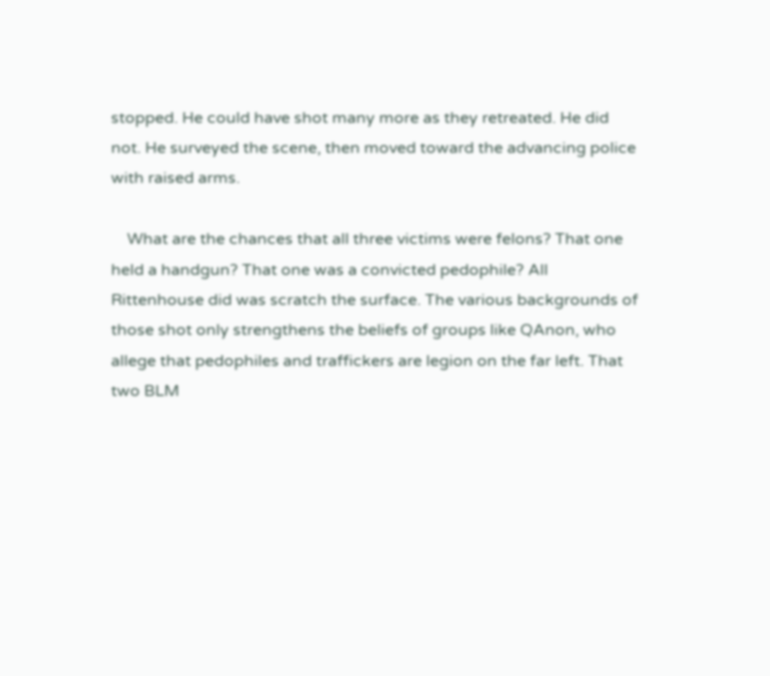stopped. He could have shot many more as they retreated. He did not. He surveyed the scene, then moved toward the advancing police with raised arms.

    What are the chances that all three victims were felons? That one held a handgun? That one was a convicted pedophile? All Rittenhouse did was scratch the surface. The various backgrounds of those shot only strengthens the beliefs of groups like QAnon, who allege that pedophiles and traffickers are legion on the far left. That two BLM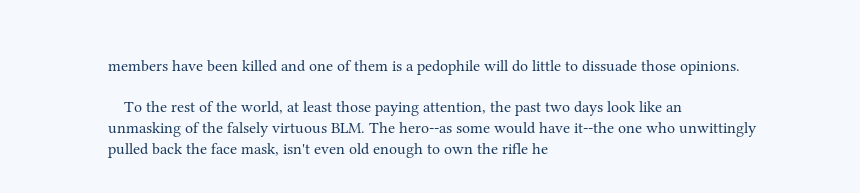members have been killed and one of them is a pedophile will do little to dissuade those opinions.

    To the rest of the world, at least those paying attention, the past two days look like an unmasking of the falsely virtuous BLM. The hero--as some would have it--the one who unwittingly pulled back the face mask, isn't even old enough to own the rifle he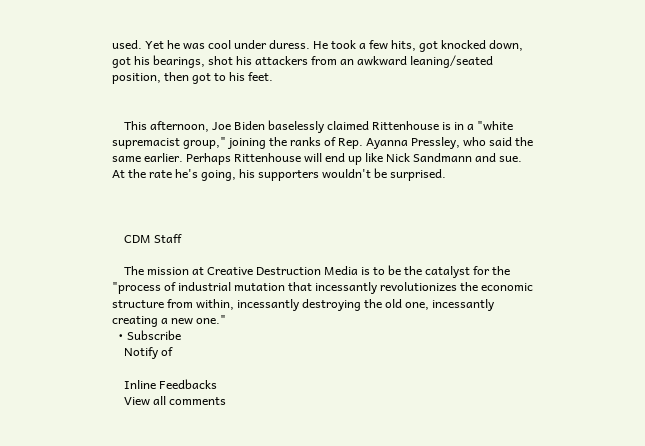used. Yet he was cool under duress. He took a few hits, got knocked down, got his bearings, shot his attackers from an awkward leaning/seated position, then got to his feet.


    This afternoon, Joe Biden baselessly claimed Rittenhouse is in a "white supremacist group," joining the ranks of Rep. Ayanna Pressley, who said the same earlier. Perhaps Rittenhouse will end up like Nick Sandmann and sue. At the rate he's going, his supporters wouldn't be surprised.



    CDM Staff

    The mission at Creative Destruction Media is to be the catalyst for the "process of industrial mutation that incessantly revolutionizes the economic structure from within, incessantly destroying the old one, incessantly creating a new one."
  • Subscribe
    Notify of

    Inline Feedbacks
    View all comments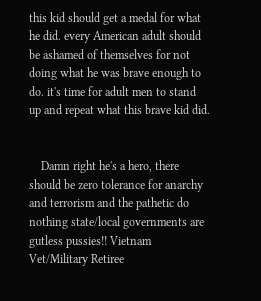this kid should get a medal for what he did. every American adult should be ashamed of themselves for not doing what he was brave enough to do. it's time for adult men to stand up and repeat what this brave kid did.


    Damn right he's a hero, there should be zero tolerance for anarchy and terrorism and the pathetic do nothing state/local governments are gutless pussies!! Vietnam Vet/Military Retiree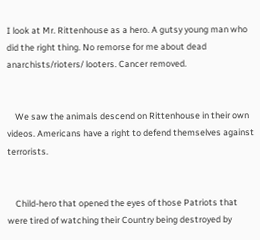I look at Mr. Rittenhouse as a hero. A gutsy young man who did the right thing. No remorse for me about dead anarchists/rioters/ looters. Cancer removed.


    We saw the animals descend on Rittenhouse in their own videos. Americans have a right to defend themselves against terrorists.


    Child-hero that opened the eyes of those Patriots that were tired of watching their Country being destroyed by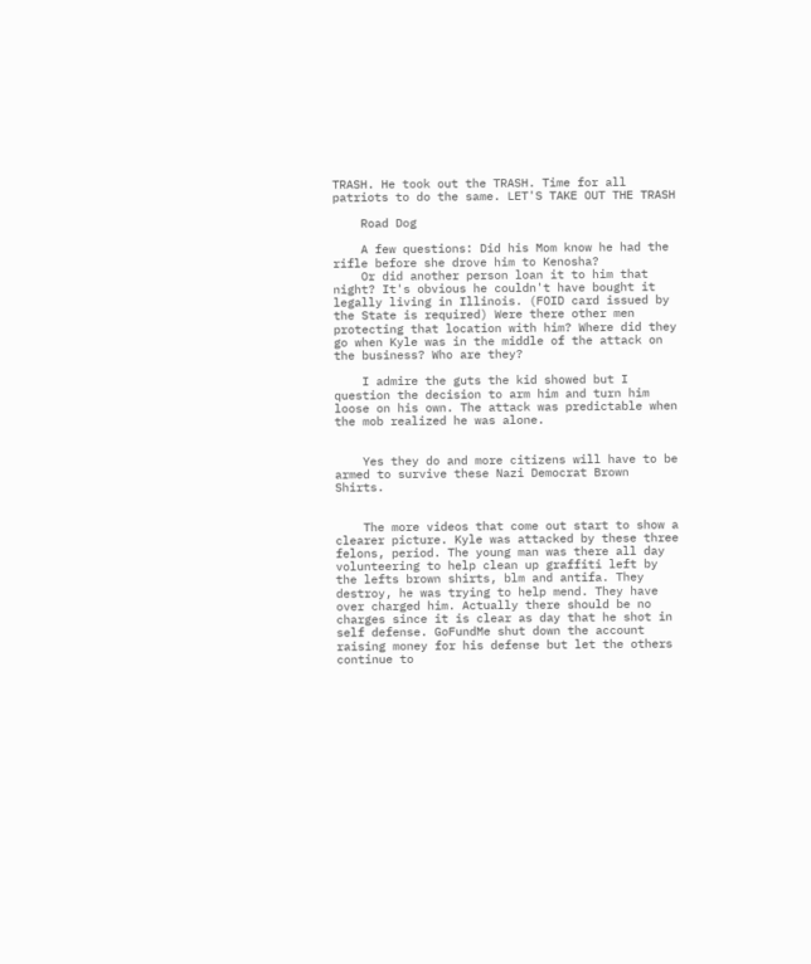TRASH. He took out the TRASH. Time for all patriots to do the same. LET'S TAKE OUT THE TRASH

    Road Dog

    A few questions: Did his Mom know he had the rifle before she drove him to Kenosha?
    Or did another person loan it to him that night? It's obvious he couldn't have bought it legally living in Illinois. (FOID card issued by the State is required) Were there other men protecting that location with him? Where did they go when Kyle was in the middle of the attack on the business? Who are they?

    I admire the guts the kid showed but I question the decision to arm him and turn him loose on his own. The attack was predictable when the mob realized he was alone.


    Yes they do and more citizens will have to be armed to survive these Nazi Democrat Brown Shirts.


    The more videos that come out start to show a clearer picture. Kyle was attacked by these three felons, period. The young man was there all day volunteering to help clean up graffiti left by the lefts brown shirts, blm and antifa. They destroy, he was trying to help mend. They have over charged him. Actually there should be no charges since it is clear as day that he shot in self defense. GoFundMe shut down the account raising money for his defense but let the others continue to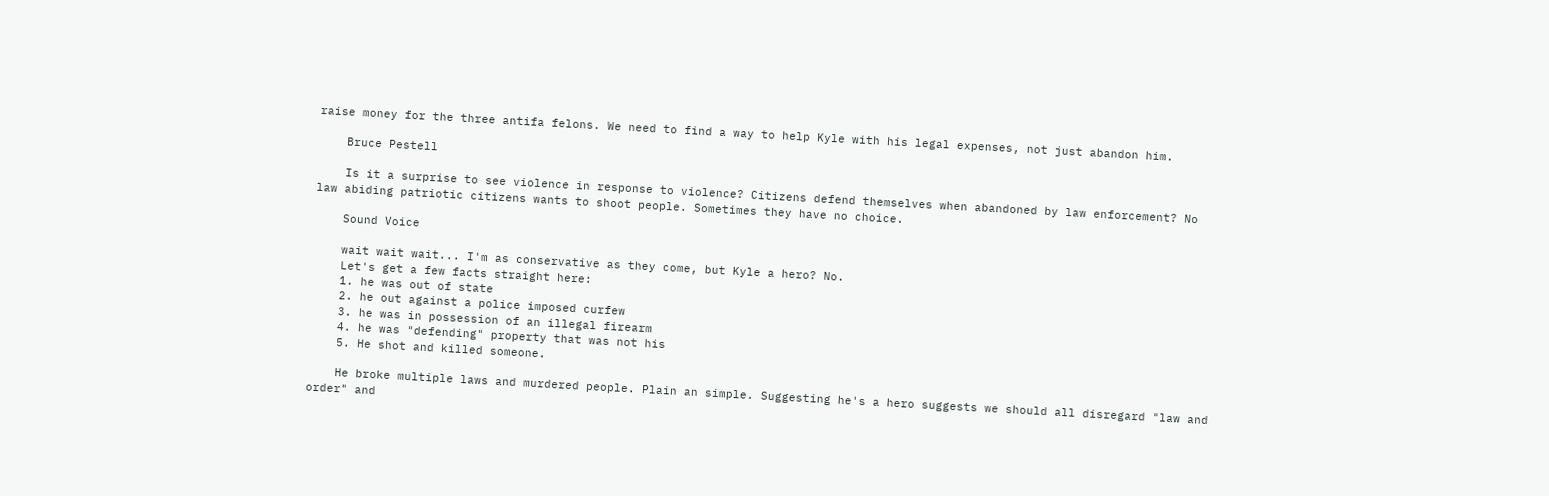raise money for the three antifa felons. We need to find a way to help Kyle with his legal expenses, not just abandon him.

    Bruce Pestell

    Is it a surprise to see violence in response to violence? Citizens defend themselves when abandoned by law enforcement? No law abiding patriotic citizens wants to shoot people. Sometimes they have no choice.

    Sound Voice

    wait wait wait... I'm as conservative as they come, but Kyle a hero? No.
    Let's get a few facts straight here:
    1. he was out of state
    2. he out against a police imposed curfew
    3. he was in possession of an illegal firearm
    4. he was "defending" property that was not his
    5. He shot and killed someone.

    He broke multiple laws and murdered people. Plain an simple. Suggesting he's a hero suggests we should all disregard "law and order" and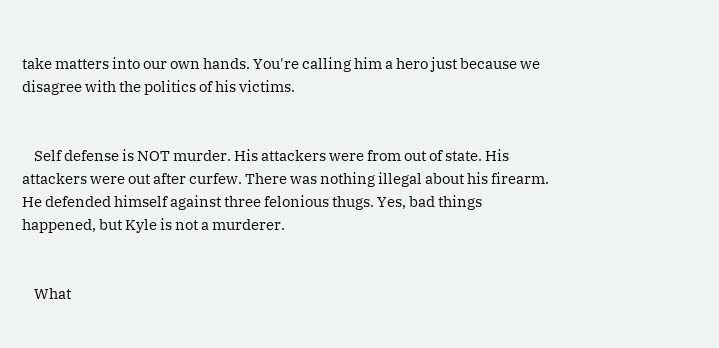take matters into our own hands. You're calling him a hero just because we disagree with the politics of his victims.


    Self defense is NOT murder. His attackers were from out of state. His attackers were out after curfew. There was nothing illegal about his firearm. He defended himself against three felonious thugs. Yes, bad things happened, but Kyle is not a murderer.


    What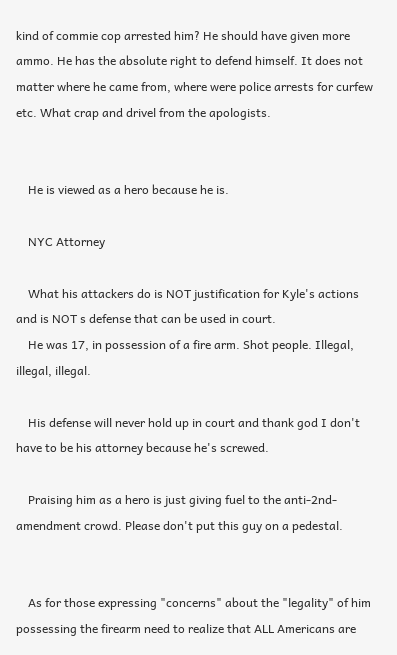kind of commie cop arrested him? He should have given more ammo. He has the absolute right to defend himself. It does not matter where he came from, where were police arrests for curfew etc. What crap and drivel from the apologists.


    He is viewed as a hero because he is.

    NYC Attorney

    What his attackers do is NOT justification for Kyle's actions and is NOT s defense that can be used in court.
    He was 17, in possession of a fire arm. Shot people. Illegal, illegal, illegal.

    His defense will never hold up in court and thank god I don't have to be his attorney because he's screwed.

    Praising him as a hero is just giving fuel to the anti-2nd-amendment crowd. Please don't put this guy on a pedestal.


    As for those expressing "concerns" about the "legality" of him possessing the firearm need to realize that ALL Americans are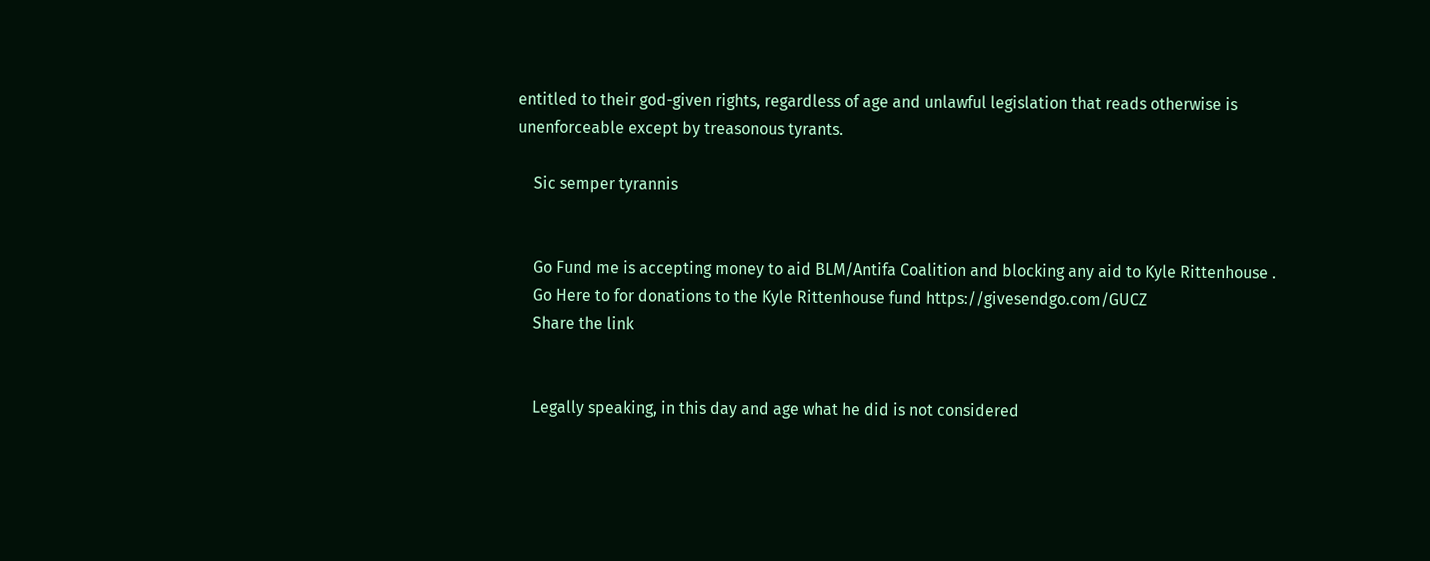entitled to their god-given rights, regardless of age and unlawful legislation that reads otherwise is unenforceable except by treasonous tyrants.

    Sic semper tyrannis


    Go Fund me is accepting money to aid BLM/Antifa Coalition and blocking any aid to Kyle Rittenhouse .
    Go Here to for donations to the Kyle Rittenhouse fund https://givesendgo.com/GUCZ
    Share the link


    Legally speaking, in this day and age what he did is not considered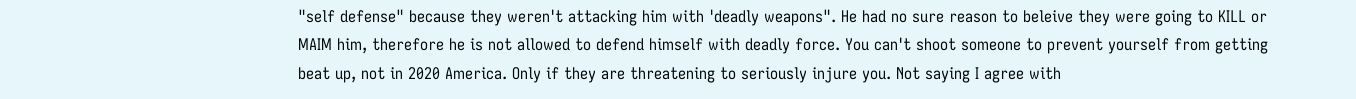"self defense" because they weren't attacking him with 'deadly weapons". He had no sure reason to beleive they were going to KILL or MAIM him, therefore he is not allowed to defend himself with deadly force. You can't shoot someone to prevent yourself from getting beat up, not in 2020 America. Only if they are threatening to seriously injure you. Not saying I agree with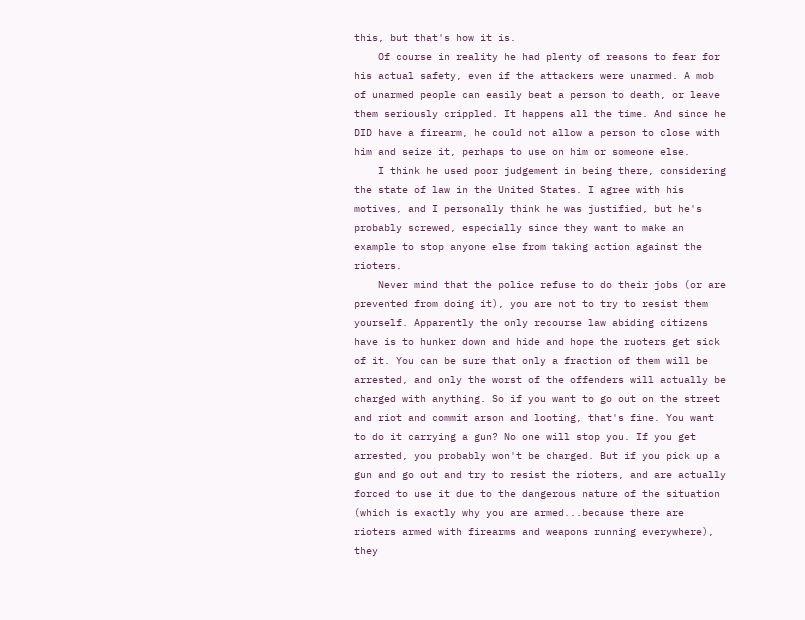this, but that's how it is.
    Of course in reality he had plenty of reasons to fear for his actual safety, even if the attackers were unarmed. A mob of unarmed people can easily beat a person to death, or leave them seriously crippled. It happens all the time. And since he DID have a firearm, he could not allow a person to close with him and seize it, perhaps to use on him or someone else.
    I think he used poor judgement in being there, considering the state of law in the United States. I agree with his motives, and I personally think he was justified, but he's probably screwed, especially since they want to make an example to stop anyone else from taking action against the rioters.
    Never mind that the police refuse to do their jobs (or are prevented from doing it), you are not to try to resist them yourself. Apparently the only recourse law abiding citizens have is to hunker down and hide and hope the ruoters get sick of it. You can be sure that only a fraction of them will be arrested, and only the worst of the offenders will actually be charged with anything. So if you want to go out on the street and riot and commit arson and looting, that's fine. You want to do it carrying a gun? No one will stop you. If you get arrested, you probably won't be charged. But if you pick up a gun and go out and try to resist the rioters, and are actually forced to use it due to the dangerous nature of the situation (which is exactly why you are armed...because there are rioters armed with firearms and weapons running everywhere), they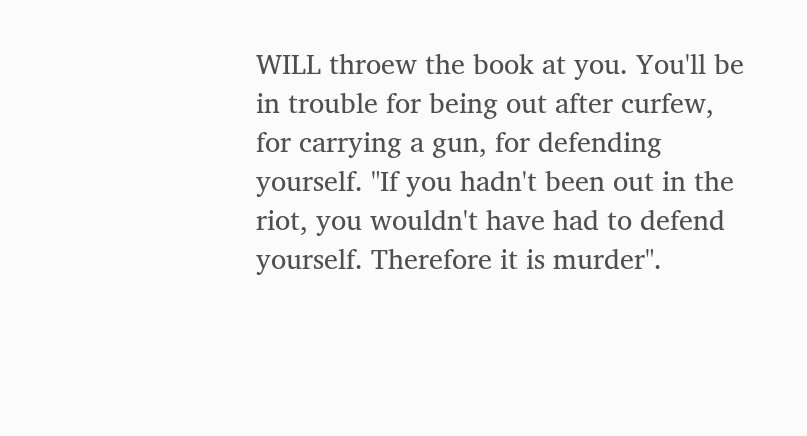WILL throew the book at you. You'll be in trouble for being out after curfew, for carrying a gun, for defending yourself. "If you hadn't been out in the riot, you wouldn't have had to defend yourself. Therefore it is murder".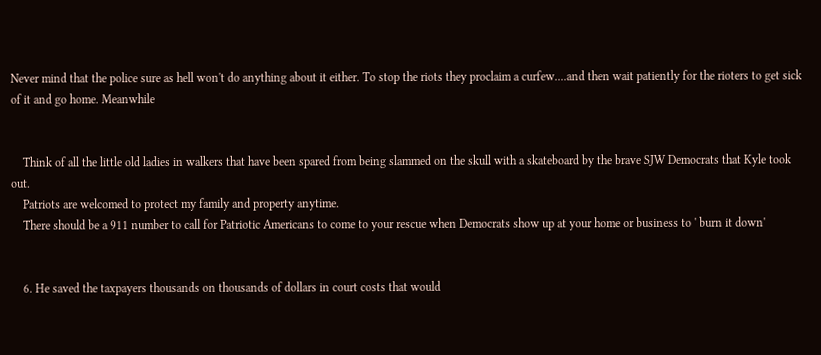Never mind that the police sure as hell won't do anything about it either. To stop the riots they proclaim a curfew....and then wait patiently for the rioters to get sick of it and go home. Meanwhile


    Think of all the little old ladies in walkers that have been spared from being slammed on the skull with a skateboard by the brave SJW Democrats that Kyle took out.
    Patriots are welcomed to protect my family and property anytime.
    There should be a 911 number to call for Patriotic Americans to come to your rescue when Democrats show up at your home or business to ' burn it down'


    6. He saved the taxpayers thousands on thousands of dollars in court costs that would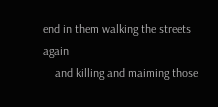end in them walking the streets again
    and killing and maiming those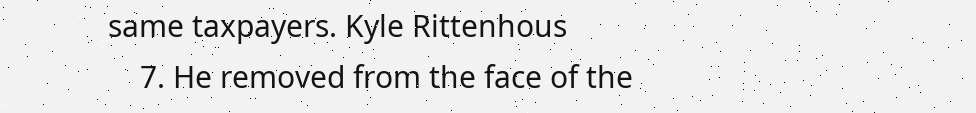same taxpayers. Kyle Rittenhous
    7. He removed from the face of the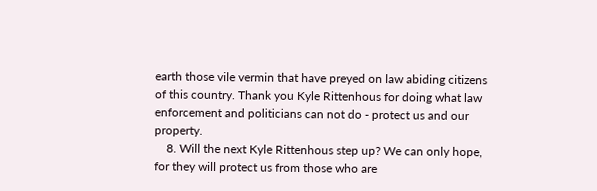earth those vile vermin that have preyed on law abiding citizens of this country. Thank you Kyle Rittenhous for doing what law enforcement and politicians can not do - protect us and our property.
    8. Will the next Kyle Rittenhous step up? We can only hope, for they will protect us from those who are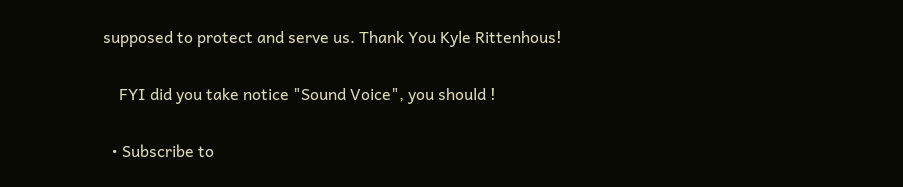supposed to protect and serve us. Thank You Kyle Rittenhous!


    FYI did you take notice "Sound Voice", you should !


  • Subscribe to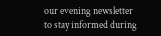our evening newsletter to stay informed during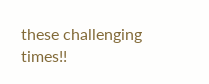these challenging times!!